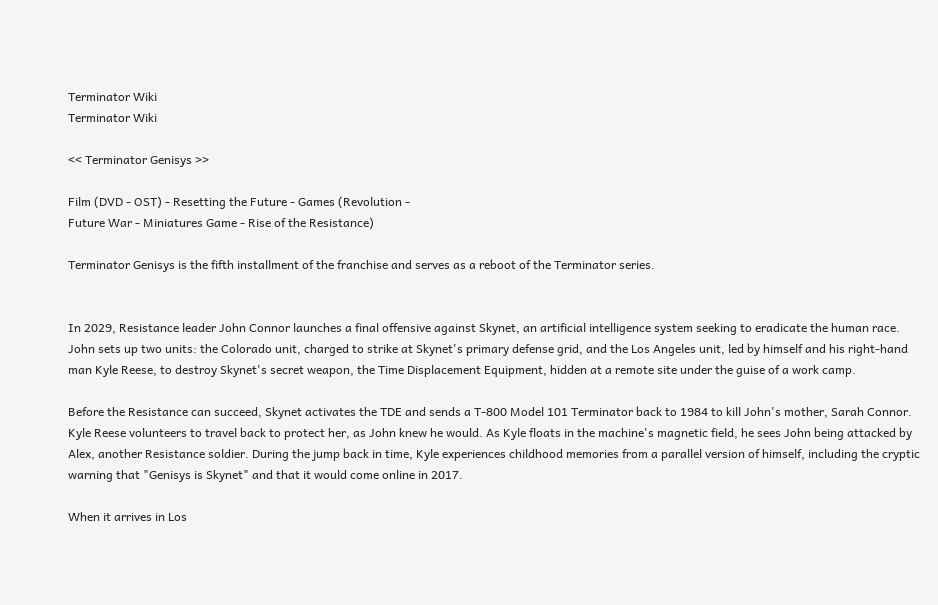Terminator Wiki
Terminator Wiki

<< Terminator Genisys >>

Film (DVD - OST) - Resetting the Future - Games (Revolution -
Future War - Miniatures Game - Rise of the Resistance)

Terminator Genisys is the fifth installment of the franchise and serves as a reboot of the Terminator series.


In 2029, Resistance leader John Connor launches a final offensive against Skynet, an artificial intelligence system seeking to eradicate the human race. John sets up two units: the Colorado unit, charged to strike at Skynet's primary defense grid, and the Los Angeles unit, led by himself and his right-hand man Kyle Reese, to destroy Skynet's secret weapon, the Time Displacement Equipment, hidden at a remote site under the guise of a work camp.

Before the Resistance can succeed, Skynet activates the TDE and sends a T-800 Model 101 Terminator back to 1984 to kill John's mother, Sarah Connor. Kyle Reese volunteers to travel back to protect her, as John knew he would. As Kyle floats in the machine's magnetic field, he sees John being attacked by Alex, another Resistance soldier. During the jump back in time, Kyle experiences childhood memories from a parallel version of himself, including the cryptic warning that "Genisys is Skynet" and that it would come online in 2017.

When it arrives in Los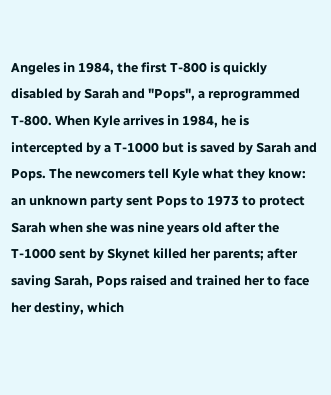Angeles in 1984, the first T-800 is quickly disabled by Sarah and "Pops", a reprogrammed T-800. When Kyle arrives in 1984, he is intercepted by a T-1000 but is saved by Sarah and Pops. The newcomers tell Kyle what they know: an unknown party sent Pops to 1973 to protect Sarah when she was nine years old after the T-1000 sent by Skynet killed her parents; after saving Sarah, Pops raised and trained her to face her destiny, which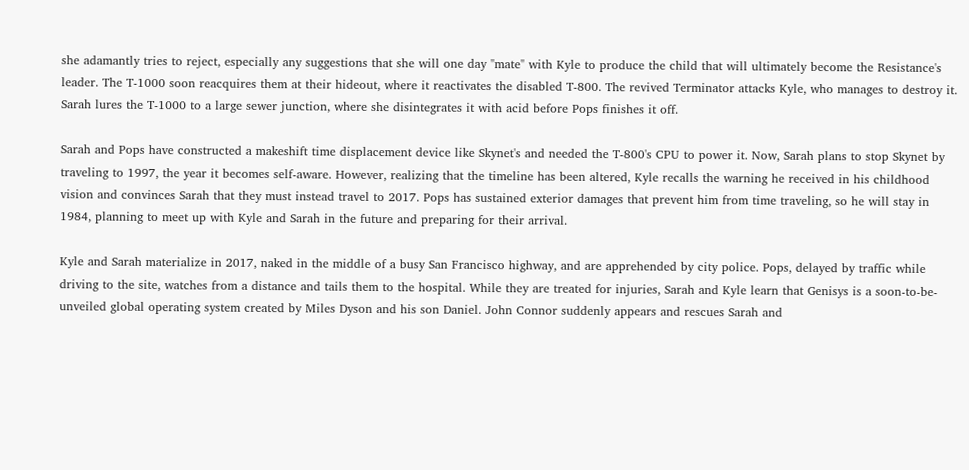she adamantly tries to reject, especially any suggestions that she will one day "mate" with Kyle to produce the child that will ultimately become the Resistance's leader. The T-1000 soon reacquires them at their hideout, where it reactivates the disabled T-800. The revived Terminator attacks Kyle, who manages to destroy it. Sarah lures the T-1000 to a large sewer junction, where she disintegrates it with acid before Pops finishes it off.

Sarah and Pops have constructed a makeshift time displacement device like Skynet's and needed the T-800's CPU to power it. Now, Sarah plans to stop Skynet by traveling to 1997, the year it becomes self-aware. However, realizing that the timeline has been altered, Kyle recalls the warning he received in his childhood vision and convinces Sarah that they must instead travel to 2017. Pops has sustained exterior damages that prevent him from time traveling, so he will stay in 1984, planning to meet up with Kyle and Sarah in the future and preparing for their arrival.

Kyle and Sarah materialize in 2017, naked in the middle of a busy San Francisco highway, and are apprehended by city police. Pops, delayed by traffic while driving to the site, watches from a distance and tails them to the hospital. While they are treated for injuries, Sarah and Kyle learn that Genisys is a soon-to-be-unveiled global operating system created by Miles Dyson and his son Daniel. John Connor suddenly appears and rescues Sarah and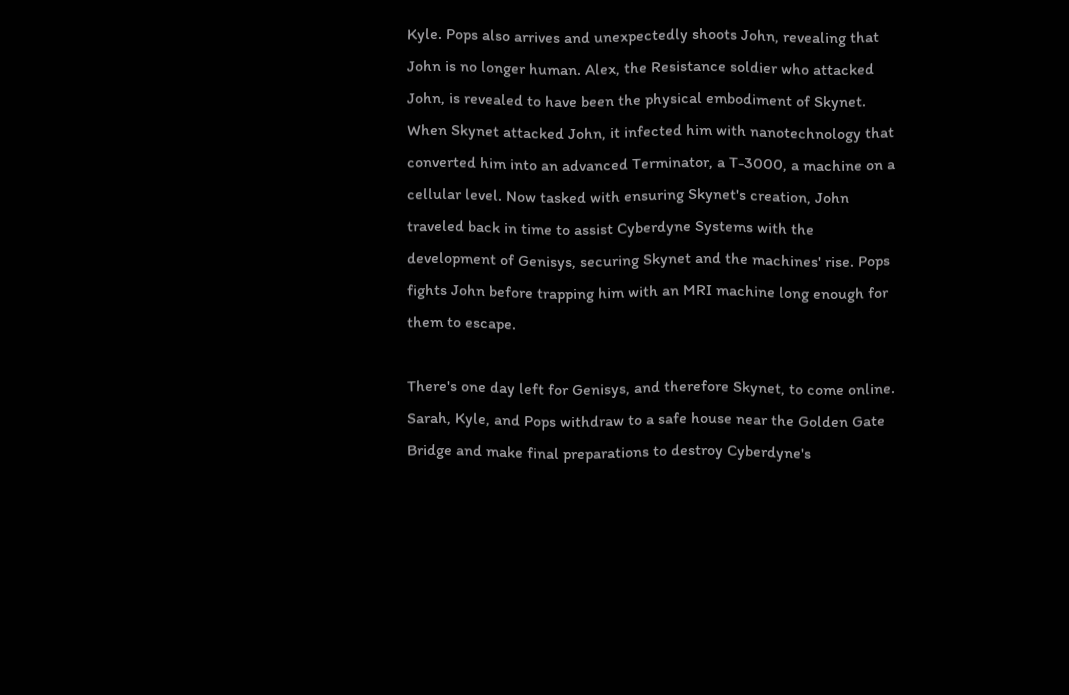Kyle. Pops also arrives and unexpectedly shoots John, revealing that John is no longer human. Alex, the Resistance soldier who attacked John, is revealed to have been the physical embodiment of Skynet. When Skynet attacked John, it infected him with nanotechnology that converted him into an advanced Terminator, a T-3000, a machine on a cellular level. Now tasked with ensuring Skynet's creation, John traveled back in time to assist Cyberdyne Systems with the development of Genisys, securing Skynet and the machines' rise. Pops fights John before trapping him with an MRI machine long enough for them to escape.

There's one day left for Genisys, and therefore Skynet, to come online. Sarah, Kyle, and Pops withdraw to a safe house near the Golden Gate Bridge and make final preparations to destroy Cyberdyne's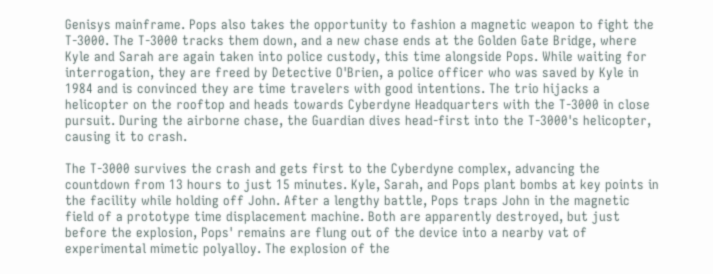Genisys mainframe. Pops also takes the opportunity to fashion a magnetic weapon to fight the T-3000. The T-3000 tracks them down, and a new chase ends at the Golden Gate Bridge, where Kyle and Sarah are again taken into police custody, this time alongside Pops. While waiting for interrogation, they are freed by Detective O'Brien, a police officer who was saved by Kyle in 1984 and is convinced they are time travelers with good intentions. The trio hijacks a helicopter on the rooftop and heads towards Cyberdyne Headquarters with the T-3000 in close pursuit. During the airborne chase, the Guardian dives head-first into the T-3000's helicopter, causing it to crash.

The T-3000 survives the crash and gets first to the Cyberdyne complex, advancing the countdown from 13 hours to just 15 minutes. Kyle, Sarah, and Pops plant bombs at key points in the facility while holding off John. After a lengthy battle, Pops traps John in the magnetic field of a prototype time displacement machine. Both are apparently destroyed, but just before the explosion, Pops' remains are flung out of the device into a nearby vat of experimental mimetic polyalloy. The explosion of the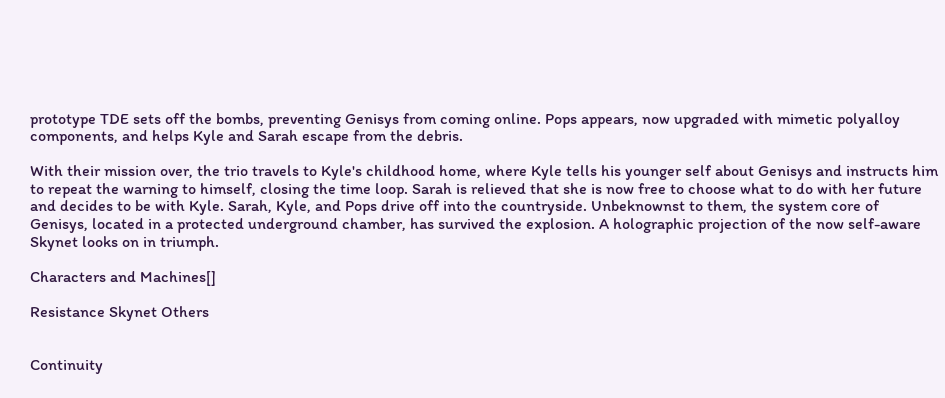prototype TDE sets off the bombs, preventing Genisys from coming online. Pops appears, now upgraded with mimetic polyalloy components, and helps Kyle and Sarah escape from the debris.

With their mission over, the trio travels to Kyle's childhood home, where Kyle tells his younger self about Genisys and instructs him to repeat the warning to himself, closing the time loop. Sarah is relieved that she is now free to choose what to do with her future and decides to be with Kyle. Sarah, Kyle, and Pops drive off into the countryside. Unbeknownst to them, the system core of Genisys, located in a protected underground chamber, has survived the explosion. A holographic projection of the now self-aware Skynet looks on in triumph.

Characters and Machines[]

Resistance Skynet Others


Continuity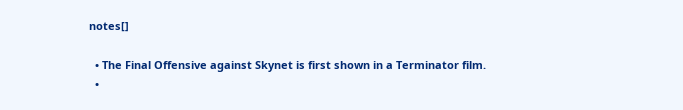notes[]

  • The Final Offensive against Skynet is first shown in a Terminator film.
  •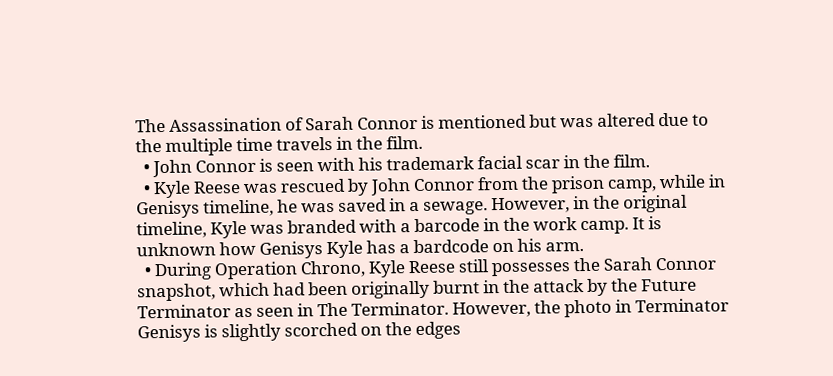The Assassination of Sarah Connor is mentioned but was altered due to the multiple time travels in the film.
  • John Connor is seen with his trademark facial scar in the film.
  • Kyle Reese was rescued by John Connor from the prison camp, while in Genisys timeline, he was saved in a sewage. However, in the original timeline, Kyle was branded with a barcode in the work camp. It is unknown how Genisys Kyle has a bardcode on his arm.
  • During Operation Chrono, Kyle Reese still possesses the Sarah Connor snapshot, which had been originally burnt in the attack by the Future Terminator as seen in The Terminator. However, the photo in Terminator Genisys is slightly scorched on the edges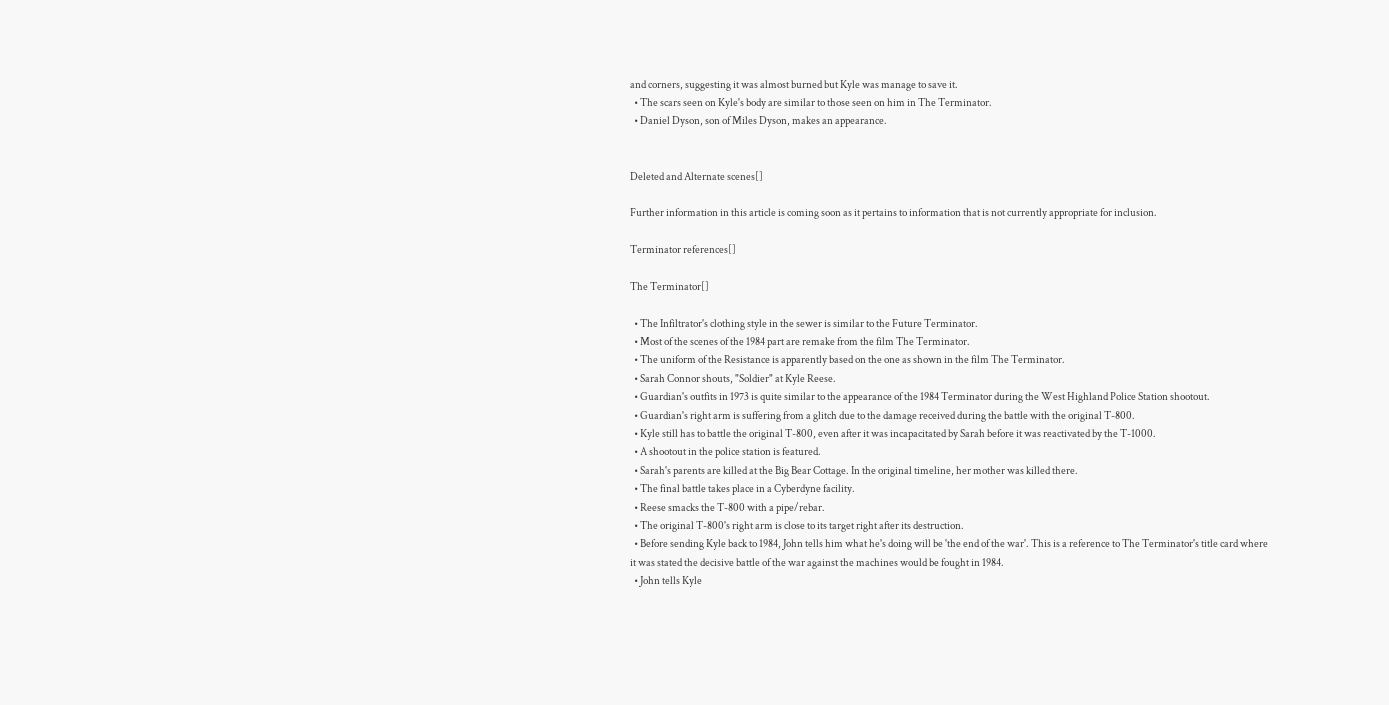and corners, suggesting it was almost burned but Kyle was manage to save it.
  • The scars seen on Kyle's body are similar to those seen on him in The Terminator.
  • Daniel Dyson, son of Miles Dyson, makes an appearance.


Deleted and Alternate scenes[]

Further information in this article is coming soon as it pertains to information that is not currently appropriate for inclusion.

Terminator references[]

The Terminator[]

  • The Infiltrator's clothing style in the sewer is similar to the Future Terminator.
  • Most of the scenes of the 1984 part are remake from the film The Terminator.
  • The uniform of the Resistance is apparently based on the one as shown in the film The Terminator.
  • Sarah Connor shouts, "Soldier" at Kyle Reese.
  • Guardian's outfits in 1973 is quite similar to the appearance of the 1984 Terminator during the West Highland Police Station shootout.
  • Guardian's right arm is suffering from a glitch due to the damage received during the battle with the original T-800.
  • Kyle still has to battle the original T-800, even after it was incapacitated by Sarah before it was reactivated by the T-1000.
  • A shootout in the police station is featured.
  • Sarah's parents are killed at the Big Bear Cottage. In the original timeline, her mother was killed there.
  • The final battle takes place in a Cyberdyne facility.
  • Reese smacks the T-800 with a pipe/rebar.
  • The original T-800's right arm is close to its target right after its destruction.
  • Before sending Kyle back to 1984, John tells him what he's doing will be 'the end of the war'. This is a reference to The Terminator's title card where it was stated the decisive battle of the war against the machines would be fought in 1984.
  • John tells Kyle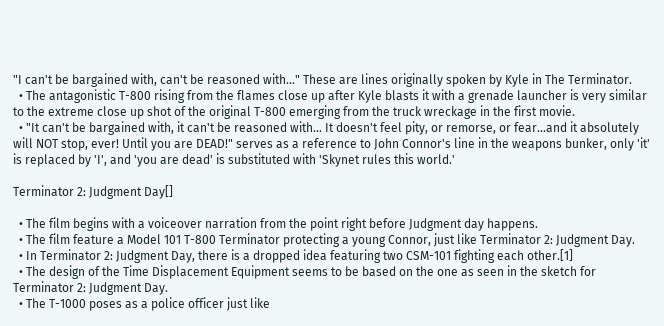"I can't be bargained with, can't be reasoned with..." These are lines originally spoken by Kyle in The Terminator.
  • The antagonistic T-800 rising from the flames close up after Kyle blasts it with a grenade launcher is very similar to the extreme close up shot of the original T-800 emerging from the truck wreckage in the first movie.
  • "It can't be bargained with, it can't be reasoned with... It doesn't feel pity, or remorse, or fear...and it absolutely will NOT stop, ever! Until you are DEAD!" serves as a reference to John Connor's line in the weapons bunker, only 'it' is replaced by 'I', and 'you are dead' is substituted with 'Skynet rules this world.'

Terminator 2: Judgment Day[]

  • The film begins with a voiceover narration from the point right before Judgment day happens.
  • The film feature a Model 101 T-800 Terminator protecting a young Connor, just like Terminator 2: Judgment Day.
  • In Terminator 2: Judgment Day, there is a dropped idea featuring two CSM-101 fighting each other.[1]
  • The design of the Time Displacement Equipment seems to be based on the one as seen in the sketch for Terminator 2: Judgment Day.
  • The T-1000 poses as a police officer just like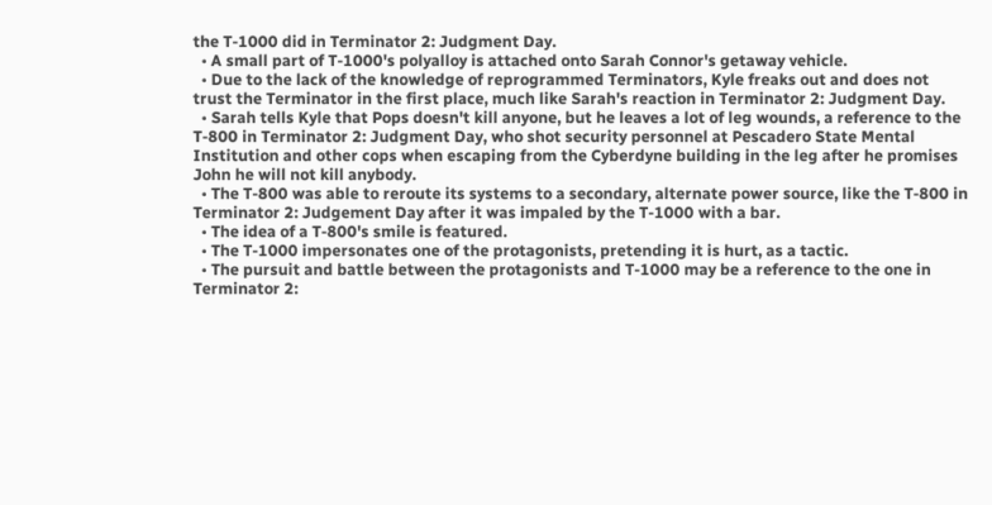the T-1000 did in Terminator 2: Judgment Day.
  • A small part of T-1000's polyalloy is attached onto Sarah Connor's getaway vehicle.
  • Due to the lack of the knowledge of reprogrammed Terminators, Kyle freaks out and does not trust the Terminator in the first place, much like Sarah's reaction in Terminator 2: Judgment Day.
  • Sarah tells Kyle that Pops doesn't kill anyone, but he leaves a lot of leg wounds, a reference to the T-800 in Terminator 2: Judgment Day, who shot security personnel at Pescadero State Mental Institution and other cops when escaping from the Cyberdyne building in the leg after he promises John he will not kill anybody.
  • The T-800 was able to reroute its systems to a secondary, alternate power source, like the T-800 in Terminator 2: Judgement Day after it was impaled by the T-1000 with a bar.
  • The idea of a T-800's smile is featured.
  • The T-1000 impersonates one of the protagonists, pretending it is hurt, as a tactic.
  • The pursuit and battle between the protagonists and T-1000 may be a reference to the one in Terminator 2: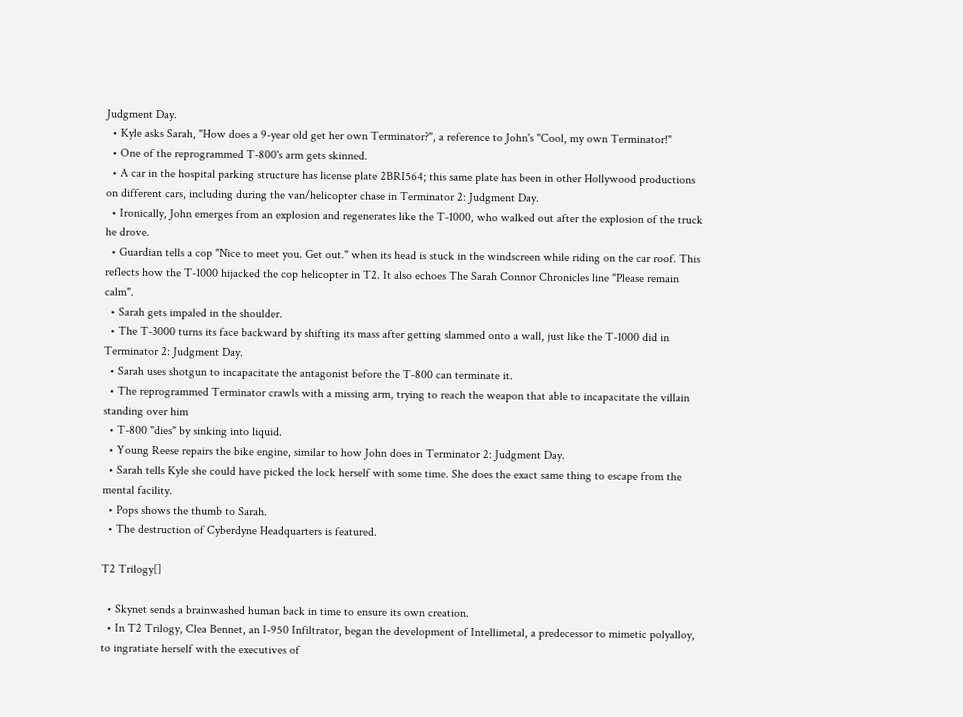Judgment Day.
  • Kyle asks Sarah, "How does a 9-year old get her own Terminator?", a reference to John's "Cool, my own Terminator!"
  • One of the reprogrammed T-800's arm gets skinned.
  • A car in the hospital parking structure has license plate 2BRI564; this same plate has been in other Hollywood productions on different cars, including during the van/helicopter chase in Terminator 2: Judgment Day.
  • Ironically, John emerges from an explosion and regenerates like the T-1000, who walked out after the explosion of the truck he drove.
  • Guardian tells a cop "Nice to meet you. Get out." when its head is stuck in the windscreen while riding on the car roof. This reflects how the T-1000 hijacked the cop helicopter in T2. It also echoes The Sarah Connor Chronicles line "Please remain calm".
  • Sarah gets impaled in the shoulder.
  • The T-3000 turns its face backward by shifting its mass after getting slammed onto a wall, just like the T-1000 did in Terminator 2: Judgment Day.
  • Sarah uses shotgun to incapacitate the antagonist before the T-800 can terminate it.
  • The reprogrammed Terminator crawls with a missing arm, trying to reach the weapon that able to incapacitate the villain standing over him
  • T-800 "dies" by sinking into liquid.
  • Young Reese repairs the bike engine, similar to how John does in Terminator 2: Judgment Day.
  • Sarah tells Kyle she could have picked the lock herself with some time. She does the exact same thing to escape from the mental facility.
  • Pops shows the thumb to Sarah.
  • The destruction of Cyberdyne Headquarters is featured.

T2 Trilogy[]

  • Skynet sends a brainwashed human back in time to ensure its own creation.
  • In T2 Trilogy, Clea Bennet, an I-950 Infiltrator, began the development of Intellimetal, a predecessor to mimetic polyalloy, to ingratiate herself with the executives of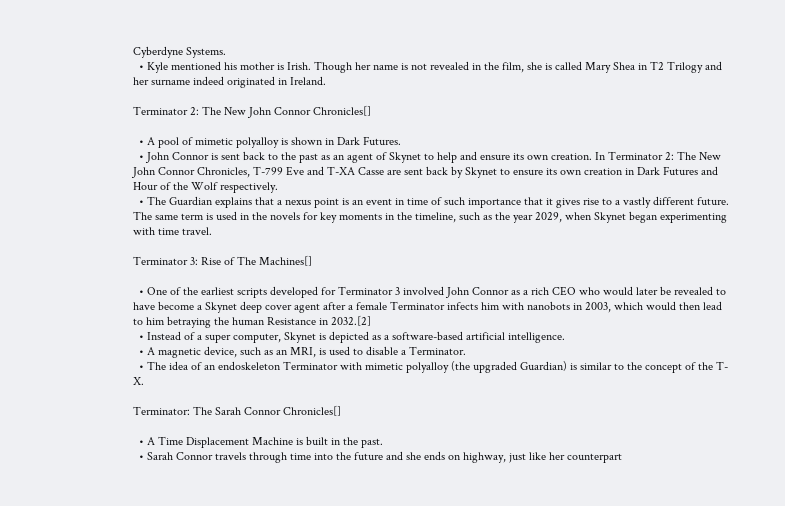Cyberdyne Systems.
  • Kyle mentioned his mother is Irish. Though her name is not revealed in the film, she is called Mary Shea in T2 Trilogy and her surname indeed originated in Ireland.

Terminator 2: The New John Connor Chronicles[]

  • A pool of mimetic polyalloy is shown in Dark Futures.
  • John Connor is sent back to the past as an agent of Skynet to help and ensure its own creation. In Terminator 2: The New John Connor Chronicles, T-799 Eve and T-XA Casse are sent back by Skynet to ensure its own creation in Dark Futures and Hour of the Wolf respectively.
  • The Guardian explains that a nexus point is an event in time of such importance that it gives rise to a vastly different future. The same term is used in the novels for key moments in the timeline, such as the year 2029, when Skynet began experimenting with time travel.

Terminator 3: Rise of The Machines[]

  • One of the earliest scripts developed for Terminator 3 involved John Connor as a rich CEO who would later be revealed to have become a Skynet deep cover agent after a female Terminator infects him with nanobots in 2003, which would then lead to him betraying the human Resistance in 2032.[2]
  • Instead of a super computer, Skynet is depicted as a software-based artificial intelligence.
  • A magnetic device, such as an MRI, is used to disable a Terminator.
  • The idea of an endoskeleton Terminator with mimetic polyalloy (the upgraded Guardian) is similar to the concept of the T-X.

Terminator: The Sarah Connor Chronicles[]

  • A Time Displacement Machine is built in the past.
  • Sarah Connor travels through time into the future and she ends on highway, just like her counterpart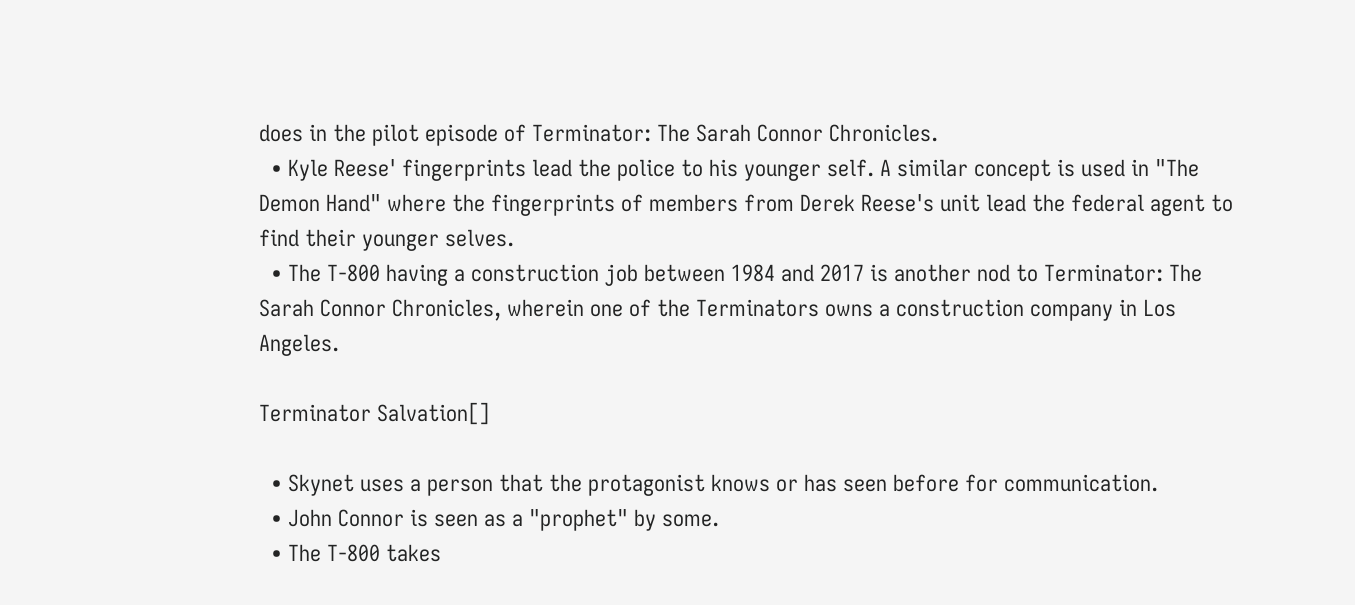does in the pilot episode of Terminator: The Sarah Connor Chronicles.
  • Kyle Reese' fingerprints lead the police to his younger self. A similar concept is used in "The Demon Hand" where the fingerprints of members from Derek Reese's unit lead the federal agent to find their younger selves.
  • The T-800 having a construction job between 1984 and 2017 is another nod to Terminator: The Sarah Connor Chronicles, wherein one of the Terminators owns a construction company in Los Angeles.

Terminator Salvation[]

  • Skynet uses a person that the protagonist knows or has seen before for communication.
  • John Connor is seen as a "prophet" by some.
  • The T-800 takes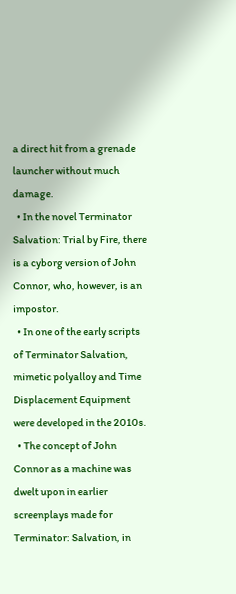a direct hit from a grenade launcher without much damage.
  • In the novel Terminator Salvation: Trial by Fire, there is a cyborg version of John Connor, who, however, is an impostor.
  • In one of the early scripts of Terminator Salvation, mimetic polyalloy and Time Displacement Equipment were developed in the 2010s.
  • The concept of John Connor as a machine was dwelt upon in earlier screenplays made for Terminator: Salvation, in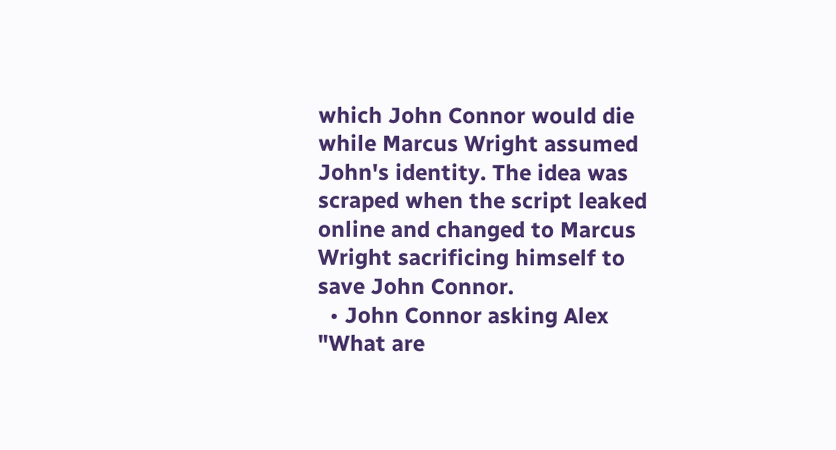which John Connor would die while Marcus Wright assumed John's identity. The idea was scraped when the script leaked online and changed to Marcus Wright sacrificing himself to save John Connor.
  • John Connor asking Alex "What are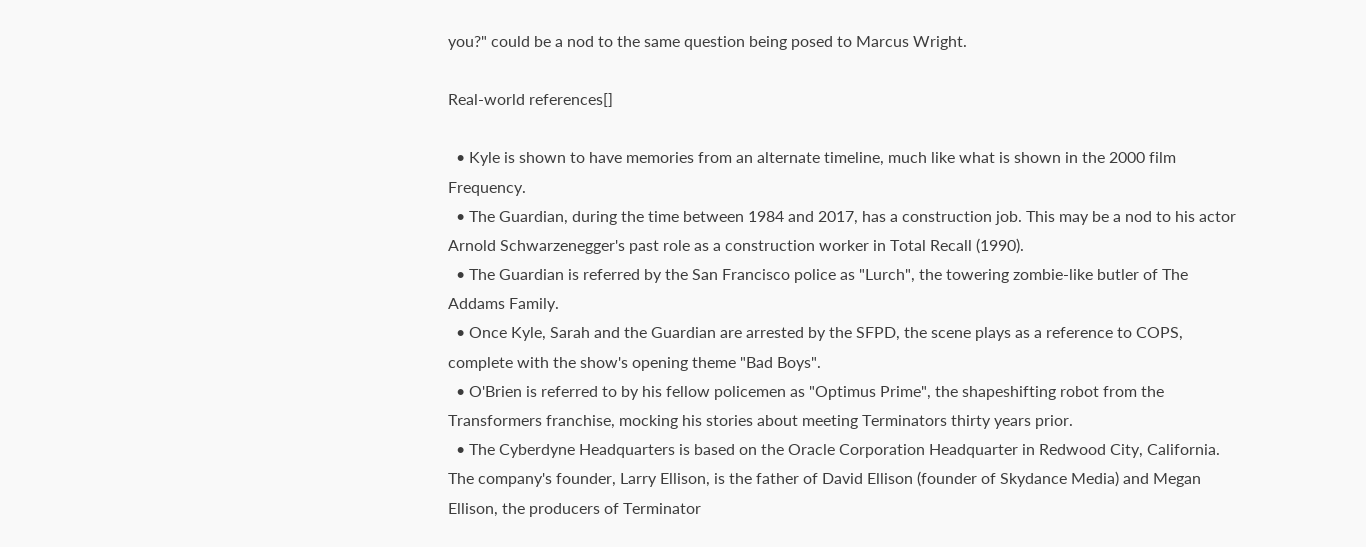you?" could be a nod to the same question being posed to Marcus Wright.

Real-world references[]

  • Kyle is shown to have memories from an alternate timeline, much like what is shown in the 2000 film Frequency.
  • The Guardian, during the time between 1984 and 2017, has a construction job. This may be a nod to his actor Arnold Schwarzenegger's past role as a construction worker in Total Recall (1990).
  • The Guardian is referred by the San Francisco police as "Lurch", the towering zombie-like butler of The Addams Family.
  • Once Kyle, Sarah and the Guardian are arrested by the SFPD, the scene plays as a reference to COPS, complete with the show's opening theme "Bad Boys".
  • O'Brien is referred to by his fellow policemen as "Optimus Prime", the shapeshifting robot from the Transformers franchise, mocking his stories about meeting Terminators thirty years prior.
  • The Cyberdyne Headquarters is based on the Oracle Corporation Headquarter in Redwood City, California. The company's founder, Larry Ellison, is the father of David Ellison (founder of Skydance Media) and Megan Ellison, the producers of Terminator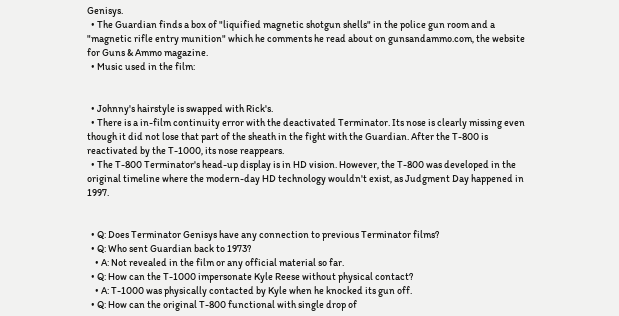Genisys.
  • The Guardian finds a box of "liquified magnetic shotgun shells" in the police gun room and a "magnetic rifle entry munition" which he comments he read about on gunsandammo.com, the website for Guns & Ammo magazine.
  • Music used in the film:


  • Johnny's hairstyle is swapped with Rick's.
  • There is a in-film continuity error with the deactivated Terminator. Its nose is clearly missing even though it did not lose that part of the sheath in the fight with the Guardian. After the T-800 is reactivated by the T-1000, its nose reappears.
  • The T-800 Terminator's head-up display is in HD vision. However, the T-800 was developed in the original timeline where the modern-day HD technology wouldn't exist, as Judgment Day happened in 1997.


  • Q: Does Terminator Genisys have any connection to previous Terminator films?
  • Q: Who sent Guardian back to 1973?
    • A: Not revealed in the film or any official material so far.
  • Q: How can the T-1000 impersonate Kyle Reese without physical contact?
    • A: T-1000 was physically contacted by Kyle when he knocked its gun off.
  • Q: How can the original T-800 functional with single drop of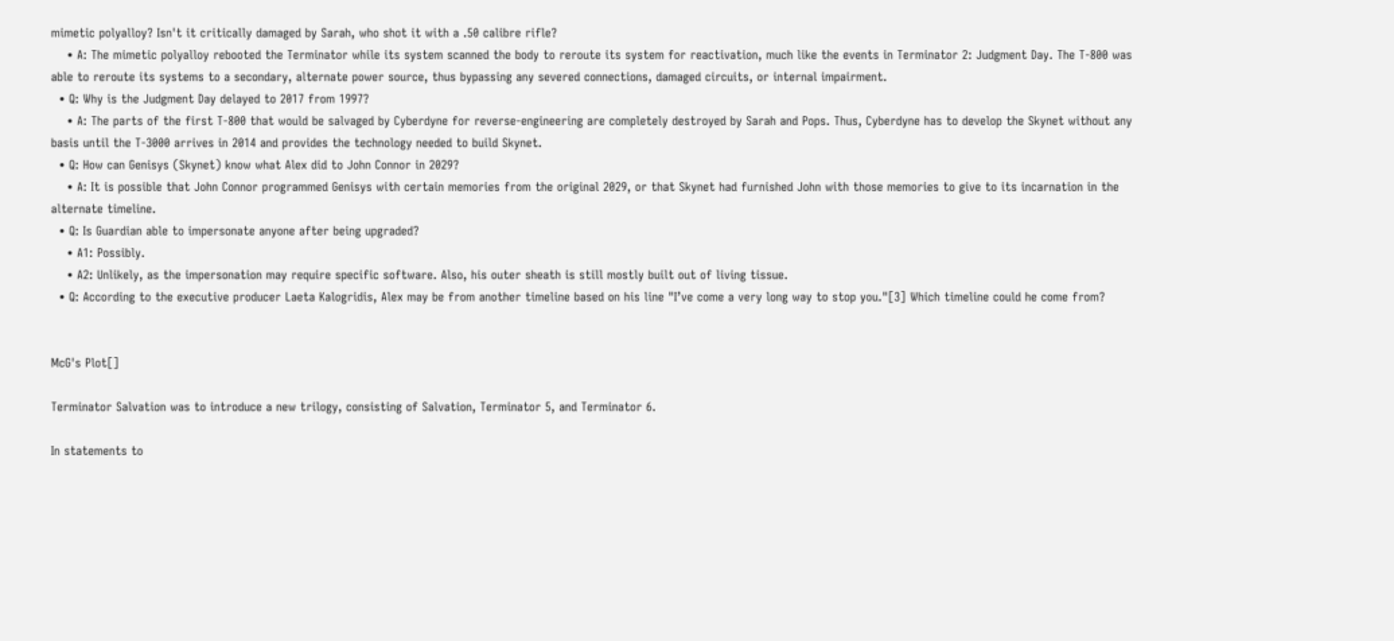mimetic polyalloy? Isn't it critically damaged by Sarah, who shot it with a .50 calibre rifle?
    • A: The mimetic polyalloy rebooted the Terminator while its system scanned the body to reroute its system for reactivation, much like the events in Terminator 2: Judgment Day. The T-800 was able to reroute its systems to a secondary, alternate power source, thus bypassing any severed connections, damaged circuits, or internal impairment.
  • Q: Why is the Judgment Day delayed to 2017 from 1997?
    • A: The parts of the first T-800 that would be salvaged by Cyberdyne for reverse-engineering are completely destroyed by Sarah and Pops. Thus, Cyberdyne has to develop the Skynet without any basis until the T-3000 arrives in 2014 and provides the technology needed to build Skynet.
  • Q: How can Genisys (Skynet) know what Alex did to John Connor in 2029?
    • A: It is possible that John Connor programmed Genisys with certain memories from the original 2029, or that Skynet had furnished John with those memories to give to its incarnation in the alternate timeline.
  • Q: Is Guardian able to impersonate anyone after being upgraded?
    • A1: Possibly.
    • A2: Unlikely, as the impersonation may require specific software. Also, his outer sheath is still mostly built out of living tissue.
  • Q: According to the executive producer Laeta Kalogridis, Alex may be from another timeline based on his line "I’ve come a very long way to stop you."[3] Which timeline could he come from?


McG's Plot[]

Terminator Salvation was to introduce a new trilogy, consisting of Salvation, Terminator 5, and Terminator 6.

In statements to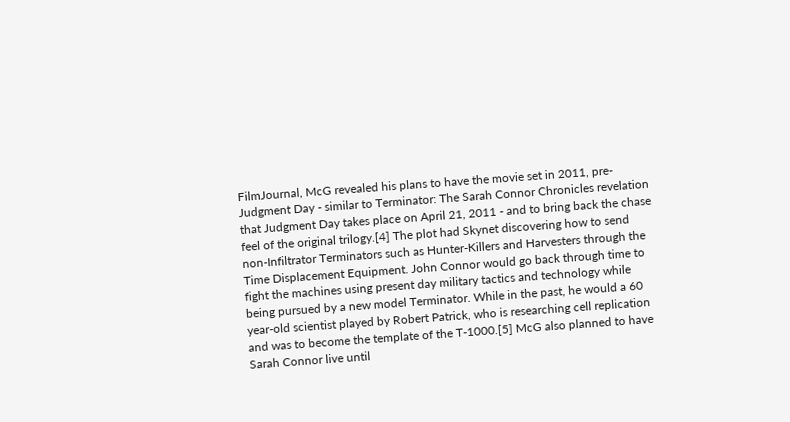FilmJournal, McG revealed his plans to have the movie set in 2011, pre-Judgment Day - similar to Terminator: The Sarah Connor Chronicles revelation that Judgment Day takes place on April 21, 2011 - and to bring back the chase feel of the original trilogy.[4] The plot had Skynet discovering how to send non-Infiltrator Terminators such as Hunter-Killers and Harvesters through the Time Displacement Equipment. John Connor would go back through time to fight the machines using present day military tactics and technology while being pursued by a new model Terminator. While in the past, he would a 60 year-old scientist played by Robert Patrick, who is researching cell replication and was to become the template of the T-1000.[5] McG also planned to have Sarah Connor live until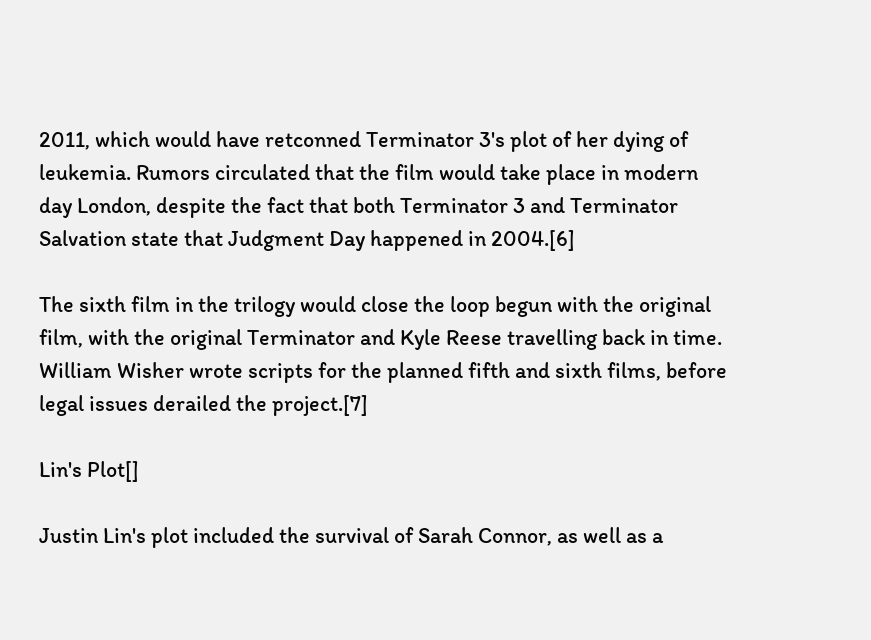2011, which would have retconned Terminator 3's plot of her dying of leukemia. Rumors circulated that the film would take place in modern day London, despite the fact that both Terminator 3 and Terminator Salvation state that Judgment Day happened in 2004.[6]

The sixth film in the trilogy would close the loop begun with the original film, with the original Terminator and Kyle Reese travelling back in time. William Wisher wrote scripts for the planned fifth and sixth films, before legal issues derailed the project.[7]

Lin's Plot[]

Justin Lin's plot included the survival of Sarah Connor, as well as a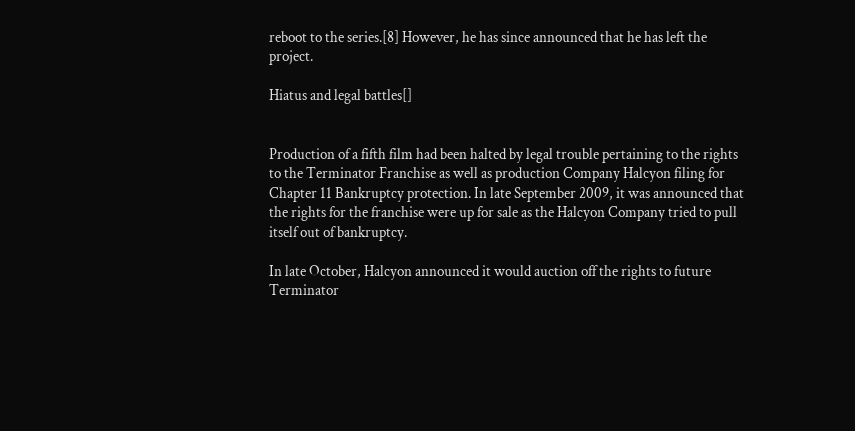reboot to the series.[8] However, he has since announced that he has left the project.

Hiatus and legal battles[]


Production of a fifth film had been halted by legal trouble pertaining to the rights to the Terminator Franchise as well as production Company Halcyon filing for Chapter 11 Bankruptcy protection. In late September 2009, it was announced that the rights for the franchise were up for sale as the Halcyon Company tried to pull itself out of bankruptcy.

In late October, Halcyon announced it would auction off the rights to future Terminator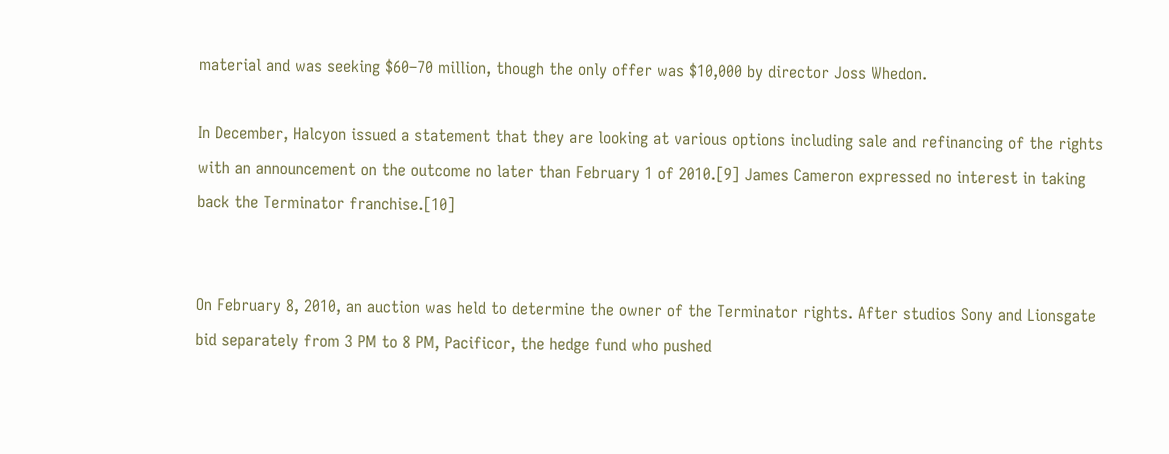material and was seeking $60–70 million, though the only offer was $10,000 by director Joss Whedon.

In December, Halcyon issued a statement that they are looking at various options including sale and refinancing of the rights with an announcement on the outcome no later than February 1 of 2010.[9] James Cameron expressed no interest in taking back the Terminator franchise.[10]


On February 8, 2010, an auction was held to determine the owner of the Terminator rights. After studios Sony and Lionsgate bid separately from 3 PM to 8 PM, Pacificor, the hedge fund who pushed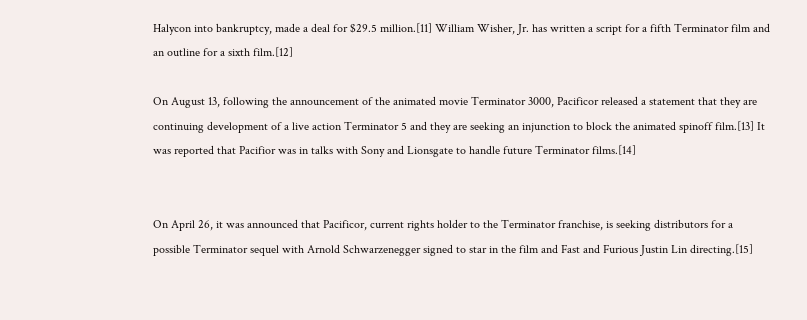Halycon into bankruptcy, made a deal for $29.5 million.[11] William Wisher, Jr. has written a script for a fifth Terminator film and an outline for a sixth film.[12]

On August 13, following the announcement of the animated movie Terminator 3000, Pacificor released a statement that they are continuing development of a live action Terminator 5 and they are seeking an injunction to block the animated spinoff film.[13] It was reported that Pacifior was in talks with Sony and Lionsgate to handle future Terminator films.[14]


On April 26, it was announced that Pacificor, current rights holder to the Terminator franchise, is seeking distributors for a possible Terminator sequel with Arnold Schwarzenegger signed to star in the film and Fast and Furious Justin Lin directing.[15]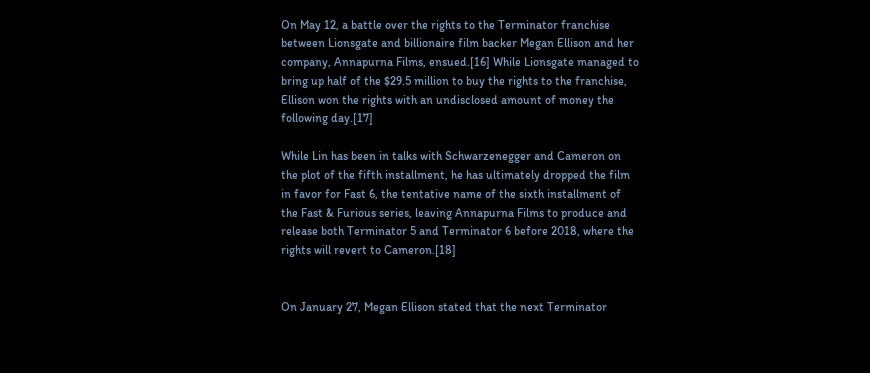On May 12, a battle over the rights to the Terminator franchise between Lionsgate and billionaire film backer Megan Ellison and her company, Annapurna Films, ensued.[16] While Lionsgate managed to bring up half of the $29.5 million to buy the rights to the franchise, Ellison won the rights with an undisclosed amount of money the following day.[17]

While Lin has been in talks with Schwarzenegger and Cameron on the plot of the fifth installment, he has ultimately dropped the film in favor for Fast 6, the tentative name of the sixth installment of the Fast & Furious series, leaving Annapurna Films to produce and release both Terminator 5 and Terminator 6 before 2018, where the rights will revert to Cameron.[18]


On January 27, Megan Ellison stated that the next Terminator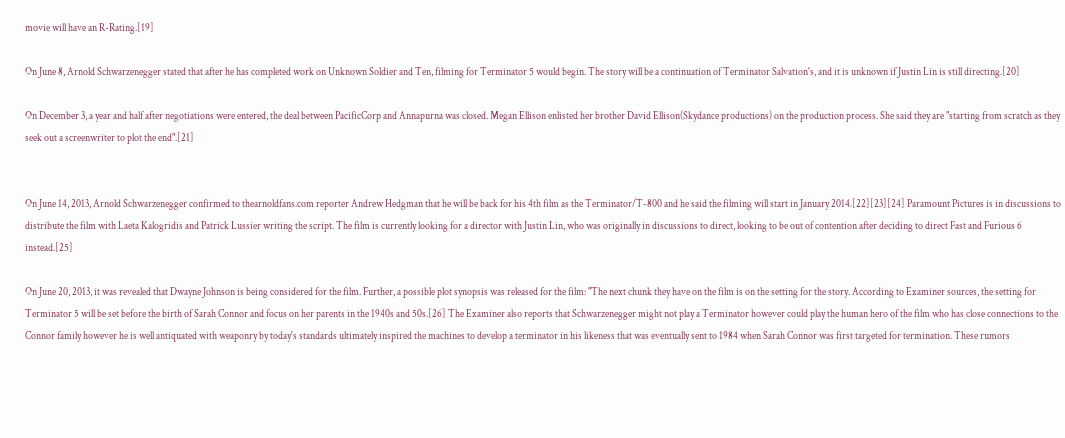movie will have an R-Rating.[19]

On June 8, Arnold Schwarzenegger stated that after he has completed work on Unknown Soldier and Ten, filming for Terminator 5 would begin. The story will be a continuation of Terminator Salvation's, and it is unknown if Justin Lin is still directing.[20]

On December 3, a year and half after negotiations were entered, the deal between PacificCorp and Annapurna was closed. Megan Ellison enlisted her brother David Ellison(Skydance productions) on the production process. She said they are "starting from scratch as they seek out a screenwriter to plot the end".[21]


On June 14, 2013, Arnold Schwarzenegger confirmed to thearnoldfans.com reporter Andrew Hedgman that he will be back for his 4th film as the Terminator/T-800 and he said the filming will start in January 2014.[22][23][24] Paramount Pictures is in discussions to distribute the film with Laeta Kalogridis and Patrick Lussier writing the script. The film is currently looking for a director with Justin Lin, who was originally in discussions to direct, looking to be out of contention after deciding to direct Fast and Furious 6 instead.[25]

On June 20, 2013, it was revealed that Dwayne Johnson is being considered for the film. Further, a possible plot synopsis was released for the film: "The next chunk they have on the film is on the setting for the story. According to Examiner sources, the setting for Terminator 5 will be set before the birth of Sarah Connor and focus on her parents in the 1940s and 50s.[26] The Examiner also reports that Schwarzenegger might not play a Terminator however could play the human hero of the film who has close connections to the Connor family however he is well antiquated with weaponry by today's standards ultimately inspired the machines to develop a terminator in his likeness that was eventually sent to 1984 when Sarah Connor was first targeted for termination. These rumors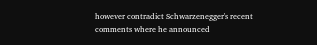however contradict Schwarzenegger's recent comments where he announced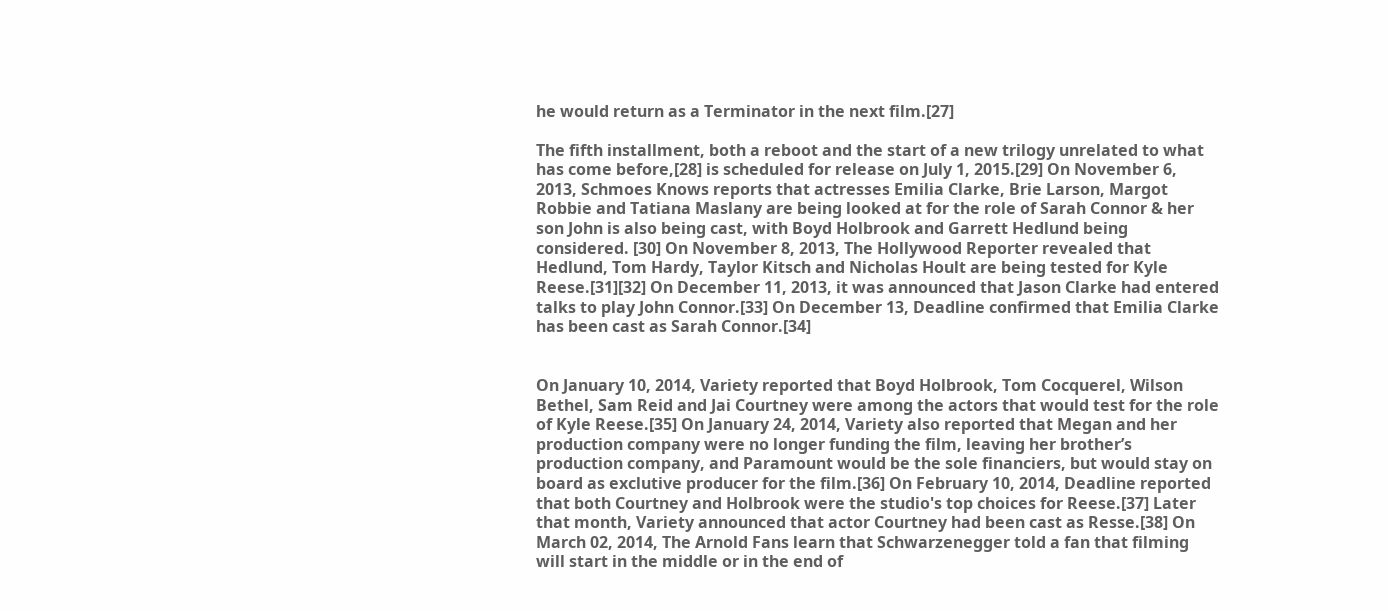he would return as a Terminator in the next film.[27]

The fifth installment, both a reboot and the start of a new trilogy unrelated to what has come before,[28] is scheduled for release on July 1, 2015.[29] On November 6, 2013, Schmoes Knows reports that actresses Emilia Clarke, Brie Larson, Margot Robbie and Tatiana Maslany are being looked at for the role of Sarah Connor & her son John is also being cast, with Boyd Holbrook and Garrett Hedlund being considered. [30] On November 8, 2013, The Hollywood Reporter revealed that Hedlund, Tom Hardy, Taylor Kitsch and Nicholas Hoult are being tested for Kyle Reese.[31][32] On December 11, 2013, it was announced that Jason Clarke had entered talks to play John Connor.[33] On December 13, Deadline confirmed that Emilia Clarke has been cast as Sarah Connor.[34]


On January 10, 2014, Variety reported that Boyd Holbrook, Tom Cocquerel, Wilson Bethel, Sam Reid and Jai Courtney were among the actors that would test for the role of Kyle Reese.[35] On January 24, 2014, Variety also reported that Megan and her production company were no longer funding the film, leaving her brother’s production company, and Paramount would be the sole financiers, but would stay on board as exclutive producer for the film.[36] On February 10, 2014, Deadline reported that both Courtney and Holbrook were the studio's top choices for Reese.[37] Later that month, Variety announced that actor Courtney had been cast as Resse.[38] On March 02, 2014, The Arnold Fans learn that Schwarzenegger told a fan that filming will start in the middle or in the end of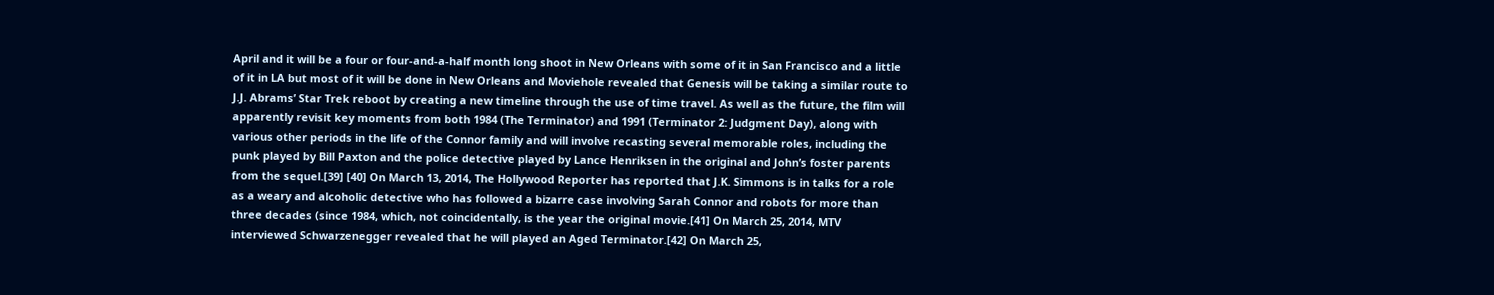April and it will be a four or four-and-a-half month long shoot in New Orleans with some of it in San Francisco and a little of it in LA but most of it will be done in New Orleans and Moviehole revealed that Genesis will be taking a similar route to J.J. Abrams’ Star Trek reboot by creating a new timeline through the use of time travel. As well as the future, the film will apparently revisit key moments from both 1984 (The Terminator) and 1991 (Terminator 2: Judgment Day), along with various other periods in the life of the Connor family and will involve recasting several memorable roles, including the punk played by Bill Paxton and the police detective played by Lance Henriksen in the original and John’s foster parents from the sequel.[39] [40] On March 13, 2014, The Hollywood Reporter has reported that J.K. Simmons is in talks for a role as a weary and alcoholic detective who has followed a bizarre case involving Sarah Connor and robots for more than three decades (since 1984, which, not coincidentally, is the year the original movie.[41] On March 25, 2014, MTV interviewed Schwarzenegger revealed that he will played an Aged Terminator.[42] On March 25,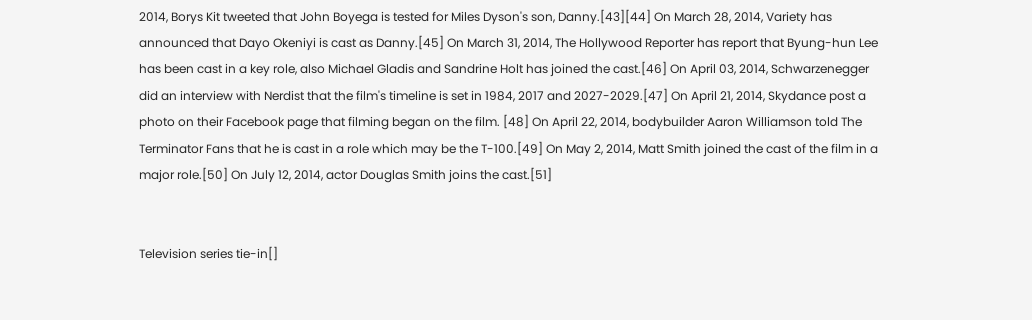2014, Borys Kit tweeted that John Boyega is tested for Miles Dyson's son, Danny.[43][44] On March 28, 2014, Variety has announced that Dayo Okeniyi is cast as Danny.[45] On March 31, 2014, The Hollywood Reporter has report that Byung-hun Lee has been cast in a key role, also Michael Gladis and Sandrine Holt has joined the cast.[46] On April 03, 2014, Schwarzenegger did an interview with Nerdist that the film's timeline is set in 1984, 2017 and 2027-2029.[47] On April 21, 2014, Skydance post a photo on their Facebook page that filming began on the film. [48] On April 22, 2014, bodybuilder Aaron Williamson told The Terminator Fans that he is cast in a role which may be the T-100.[49] On May 2, 2014, Matt Smith joined the cast of the film in a major role.[50] On July 12, 2014, actor Douglas Smith joins the cast.[51]


Television series tie-in[]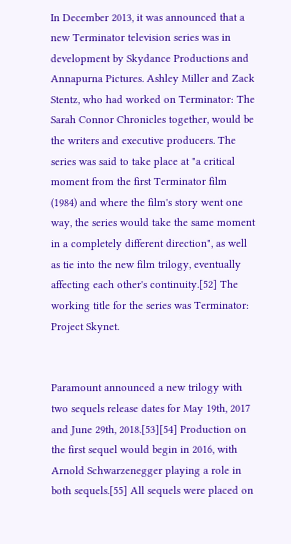In December 2013, it was announced that a new Terminator television series was in development by Skydance Productions and Annapurna Pictures. Ashley Miller and Zack Stentz, who had worked on Terminator: The Sarah Connor Chronicles together, would be the writers and executive producers. The series was said to take place at "a critical moment from the first Terminator film (1984) and where the film's story went one way, the series would take the same moment in a completely different direction", as well as tie into the new film trilogy, eventually affecting each other's continuity.[52] The working title for the series was Terminator: Project Skynet.


Paramount announced a new trilogy with two sequels release dates for May 19th, 2017 and June 29th, 2018.[53][54] Production on the first sequel would begin in 2016, with Arnold Schwarzenegger playing a role in both sequels.[55] All sequels were placed on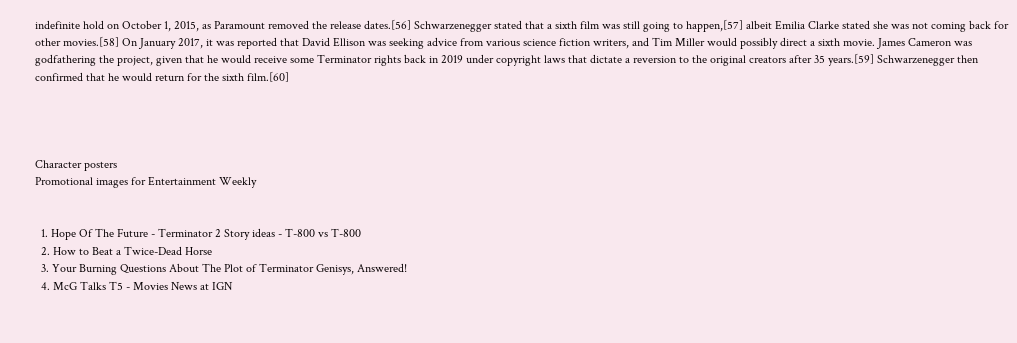indefinite hold on October 1, 2015, as Paramount removed the release dates.[56] Schwarzenegger stated that a sixth film was still going to happen,[57] albeit Emilia Clarke stated she was not coming back for other movies.[58] On January 2017, it was reported that David Ellison was seeking advice from various science fiction writers, and Tim Miller would possibly direct a sixth movie. James Cameron was godfathering the project, given that he would receive some Terminator rights back in 2019 under copyright laws that dictate a reversion to the original creators after 35 years.[59] Schwarzenegger then confirmed that he would return for the sixth film.[60]




Character posters
Promotional images for Entertainment Weekly


  1. Hope Of The Future - Terminator 2 Story ideas - T-800 vs T-800
  2. How to Beat a Twice-Dead Horse
  3. Your Burning Questions About The Plot of Terminator Genisys, Answered!
  4. McG Talks T5 - Movies News at IGN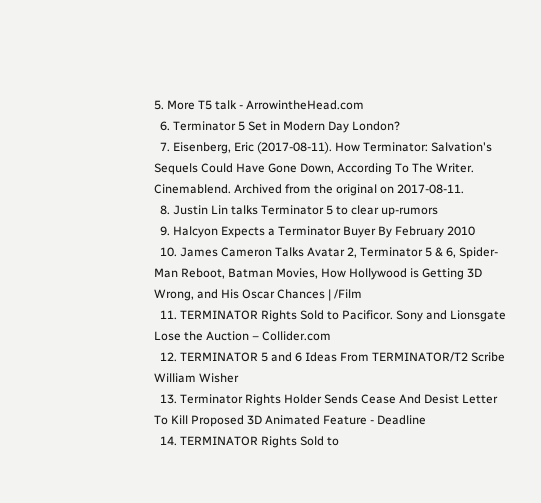5. More T5 talk - ArrowintheHead.com
  6. Terminator 5 Set in Modern Day London?
  7. Eisenberg, Eric (2017-08-11). How Terminator: Salvation's Sequels Could Have Gone Down, According To The Writer. Cinemablend. Archived from the original on 2017-08-11.
  8. Justin Lin talks Terminator 5 to clear up-rumors
  9. Halcyon Expects a Terminator Buyer By February 2010
  10. James Cameron Talks Avatar 2, Terminator 5 & 6, Spider-Man Reboot, Batman Movies, How Hollywood is Getting 3D Wrong, and His Oscar Chances | /Film
  11. TERMINATOR Rights Sold to Pacificor. Sony and Lionsgate Lose the Auction – Collider.com
  12. TERMINATOR 5 and 6 Ideas From TERMINATOR/T2 Scribe William Wisher
  13. Terminator Rights Holder Sends Cease And Desist Letter To Kill Proposed 3D Animated Feature - Deadline
  14. TERMINATOR Rights Sold to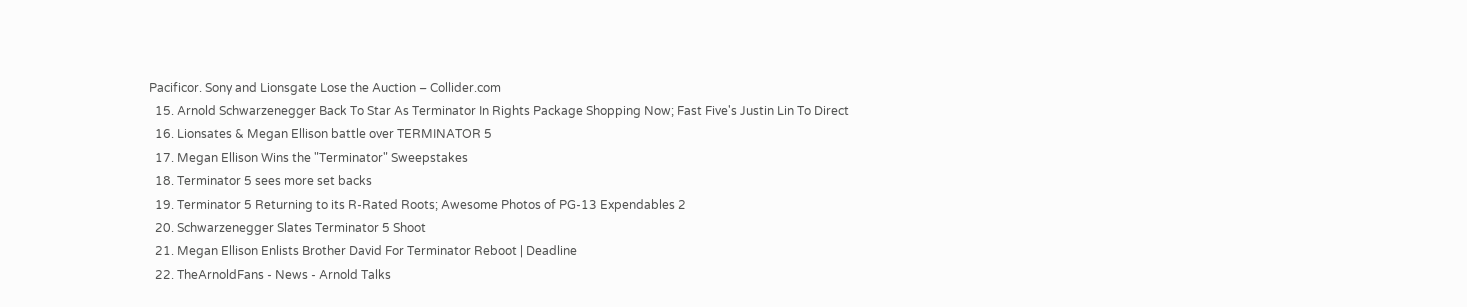Pacificor. Sony and Lionsgate Lose the Auction – Collider.com
  15. Arnold Schwarzenegger Back To Star As Terminator In Rights Package Shopping Now; Fast Five's Justin Lin To Direct
  16. Lionsates & Megan Ellison battle over TERMINATOR 5
  17. Megan Ellison Wins the "Terminator" Sweepstakes
  18. Terminator 5 sees more set backs
  19. Terminator 5 Returning to its R-Rated Roots; Awesome Photos of PG-13 Expendables 2
  20. Schwarzenegger Slates Terminator 5 Shoot
  21. Megan Ellison Enlists Brother David For Terminator Reboot | Deadline
  22. TheArnoldFans - News - Arnold Talks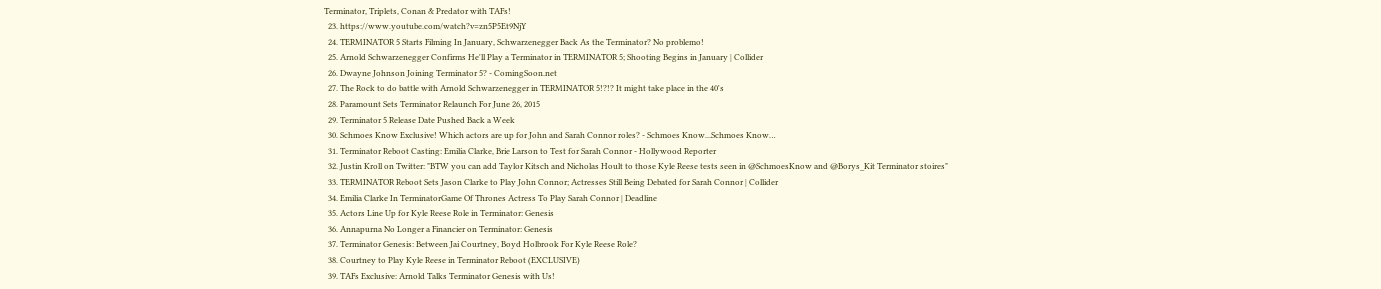Terminator, Triplets, Conan & Predator with TAFs!
  23. https://www.youtube.com/watch?v=zn5P5Et9NjY
  24. TERMINATOR 5 Starts Filming In January, Schwarzenegger Back As the Terminator? No problemo!
  25. Arnold Schwarzenegger Confirms He'll Play a Terminator in TERMINATOR 5; Shooting Begins in January | Collider
  26. Dwayne Johnson Joining Terminator 5? - ComingSoon.net
  27. The Rock to do battle with Arnold Schwarzenegger in TERMINATOR 5!?!? It might take place in the 40's
  28. Paramount Sets Terminator Relaunch For June 26, 2015
  29. Terminator 5 Release Date Pushed Back a Week
  30. Schmoes Know Exclusive! Which actors are up for John and Sarah Connor roles? - Schmoes Know...Schmoes Know…
  31. Terminator Reboot Casting: Emilia Clarke, Brie Larson to Test for Sarah Connor - Hollywood Reporter
  32. Justin Kroll on Twitter: "BTW you can add Taylor Kitsch and Nicholas Hoult to those Kyle Reese tests seen in @SchmoesKnow and @Borys_Kit Terminator stoires"
  33. TERMINATOR Reboot Sets Jason Clarke to Play John Connor; Actresses Still Being Debated for Sarah Connor | Collider
  34. Emilia Clarke In TerminatorGame Of Thrones Actress To Play Sarah Connor | Deadline
  35. Actors Line Up for Kyle Reese Role in Terminator: Genesis
  36. Annapurna No Longer a Financier on Terminator: Genesis
  37. Terminator Genesis: Between Jai Courtney, Boyd Holbrook For Kyle Reese Role?
  38. Courtney to Play Kyle Reese in Terminator Reboot (EXCLUSIVE)
  39. TAFs Exclusive: Arnold Talks Terminator Genesis with Us!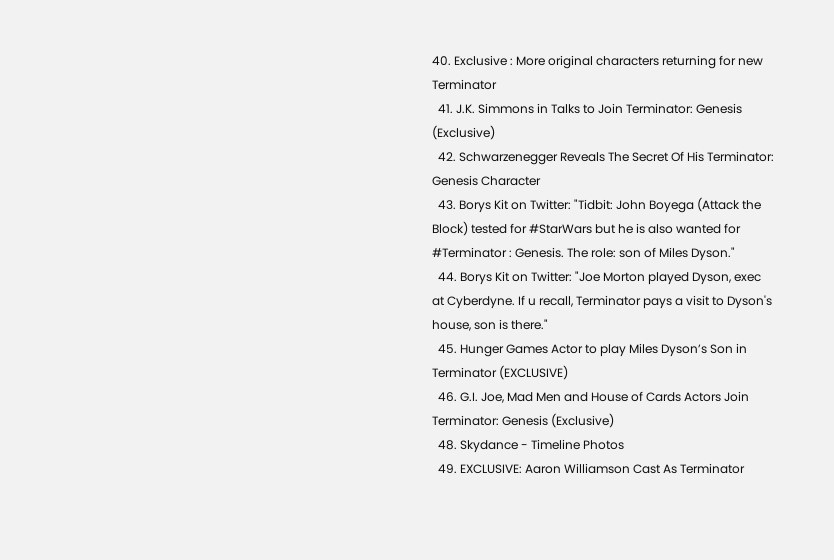40. Exclusive : More original characters returning for new Terminator
  41. J.K. Simmons in Talks to Join Terminator: Genesis (Exclusive)
  42. Schwarzenegger Reveals The Secret Of His Terminator: Genesis Character
  43. Borys Kit on Twitter: "Tidbit: John Boyega (Attack the Block) tested for #StarWars but he is also wanted for #Terminator : Genesis. The role: son of Miles Dyson."
  44. Borys Kit on Twitter: "Joe Morton played Dyson, exec at Cyberdyne. If u recall, Terminator pays a visit to Dyson's house, son is there."
  45. Hunger Games Actor to play Miles Dyson’s Son in Terminator (EXCLUSIVE)
  46. G.I. Joe, Mad Men and House of Cards Actors Join Terminator: Genesis (Exclusive)
  48. Skydance - Timeline Photos
  49. EXCLUSIVE: Aaron Williamson Cast As Terminator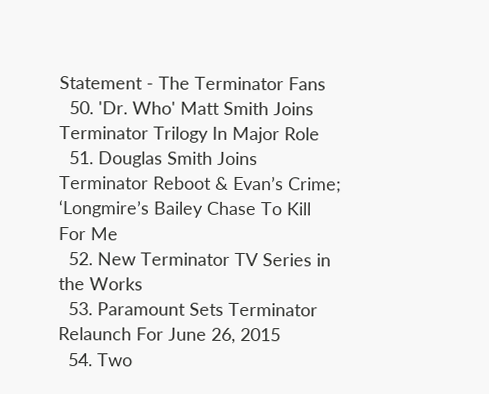Statement - The Terminator Fans
  50. 'Dr. Who' Matt Smith Joins Terminator Trilogy In Major Role
  51. Douglas Smith Joins Terminator Reboot & Evan’s Crime; ‘Longmire’s Bailey Chase To Kill For Me
  52. New Terminator TV Series in the Works
  53. Paramount Sets Terminator Relaunch For June 26, 2015
  54. Two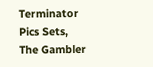Terminator Pics Sets, The Gambler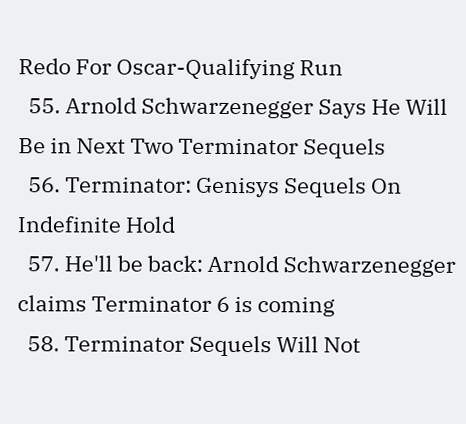Redo For Oscar-Qualifying Run
  55. Arnold Schwarzenegger Says He Will Be in Next Two Terminator Sequels
  56. Terminator: Genisys Sequels On Indefinite Hold
  57. He'll be back: Arnold Schwarzenegger claims Terminator 6 is coming
  58. Terminator Sequels Will Not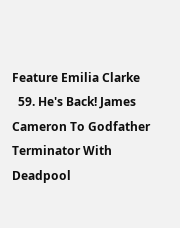Feature Emilia Clarke
  59. He's Back! James Cameron To Godfather Terminator With Deadpool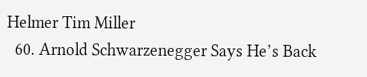Helmer Tim Miller
  60. Arnold Schwarzenegger Says He’s Back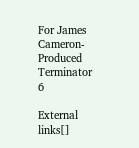For James Cameron-Produced Terminator 6

External links[]